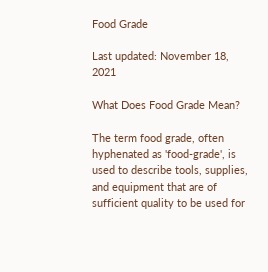Food Grade

Last updated: November 18, 2021

What Does Food Grade Mean?

The term food grade, often hyphenated as 'food-grade', is used to describe tools, supplies, and equipment that are of sufficient quality to be used for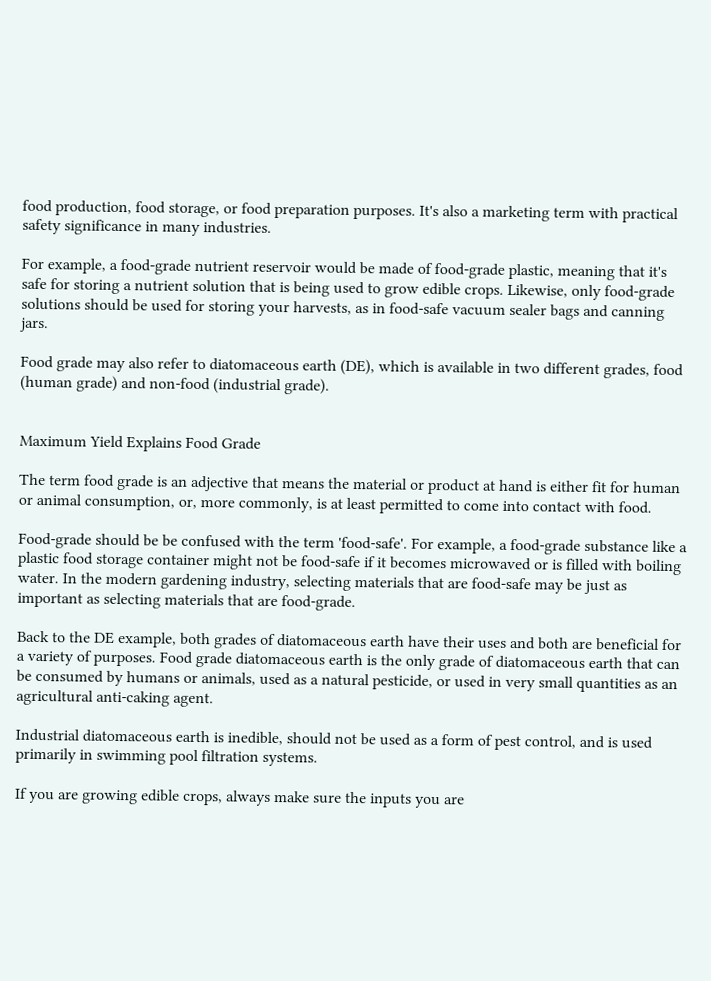food production, food storage, or food preparation purposes. It's also a marketing term with practical safety significance in many industries.

For example, a food-grade nutrient reservoir would be made of food-grade plastic, meaning that it's safe for storing a nutrient solution that is being used to grow edible crops. Likewise, only food-grade solutions should be used for storing your harvests, as in food-safe vacuum sealer bags and canning jars.

Food grade may also refer to diatomaceous earth (DE), which is available in two different grades, food (human grade) and non-food (industrial grade).


Maximum Yield Explains Food Grade

The term food grade is an adjective that means the material or product at hand is either fit for human or animal consumption, or, more commonly, is at least permitted to come into contact with food.

Food-grade should be be confused with the term 'food-safe'. For example, a food-grade substance like a plastic food storage container might not be food-safe if it becomes microwaved or is filled with boiling water. In the modern gardening industry, selecting materials that are food-safe may be just as important as selecting materials that are food-grade.

Back to the DE example, both grades of diatomaceous earth have their uses and both are beneficial for a variety of purposes. Food grade diatomaceous earth is the only grade of diatomaceous earth that can be consumed by humans or animals, used as a natural pesticide, or used in very small quantities as an agricultural anti-caking agent.

Industrial diatomaceous earth is inedible, should not be used as a form of pest control, and is used primarily in swimming pool filtration systems.

If you are growing edible crops, always make sure the inputs you are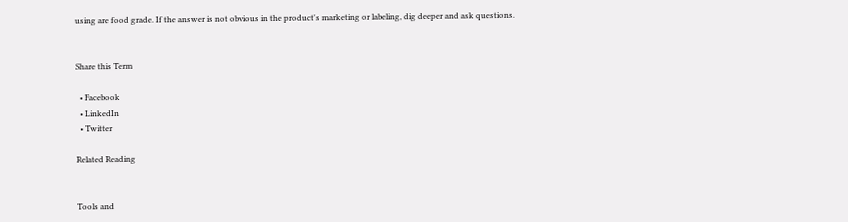using are food grade. If the answer is not obvious in the product's marketing or labeling, dig deeper and ask questions.


Share this Term

  • Facebook
  • LinkedIn
  • Twitter

Related Reading


Tools and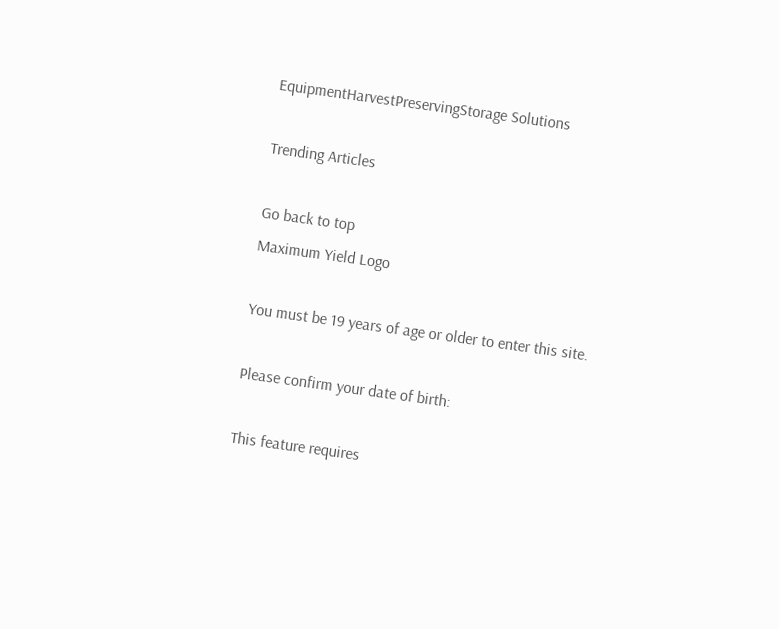EquipmentHarvestPreservingStorage Solutions

Trending Articles

Go back to top
Maximum Yield Logo

You must be 19 years of age or older to enter this site.

Please confirm your date of birth:

This feature requires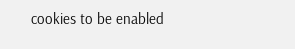cookies to be enabled